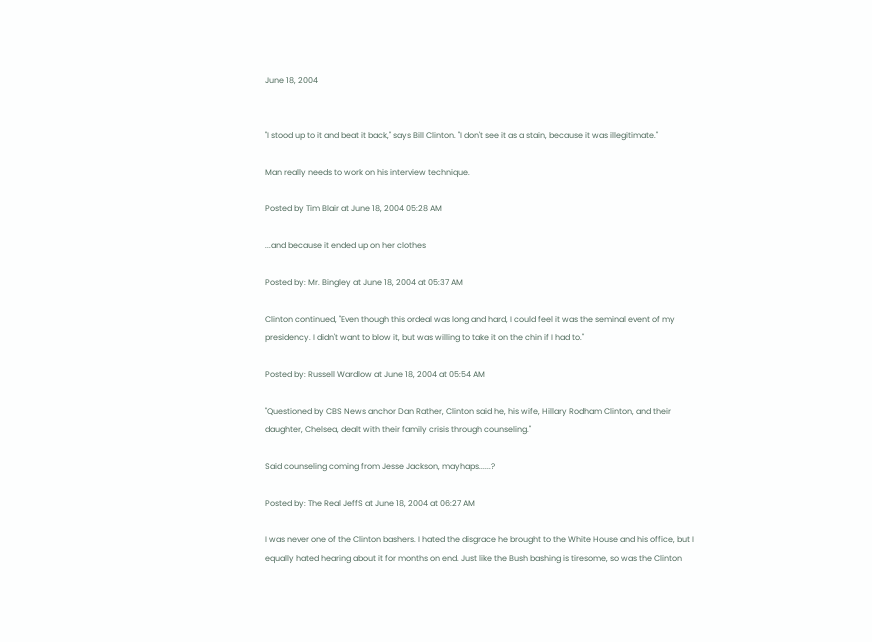June 18, 2004


"I stood up to it and beat it back," says Bill Clinton. "I don't see it as a stain, because it was illegitimate."

Man really needs to work on his interview technique.

Posted by Tim Blair at June 18, 2004 05:28 AM

...and because it ended up on her clothes

Posted by: Mr. Bingley at June 18, 2004 at 05:37 AM

Clinton continued, "Even though this ordeal was long and hard, I could feel it was the seminal event of my presidency. I didn't want to blow it, but was willing to take it on the chin if I had to."

Posted by: Russell Wardlow at June 18, 2004 at 05:54 AM

"Questioned by CBS News anchor Dan Rather, Clinton said he, his wife, Hillary Rodham Clinton, and their daughter, Chelsea, dealt with their family crisis through counseling."

Said counseling coming from Jesse Jackson, mayhaps......?

Posted by: The Real JeffS at June 18, 2004 at 06:27 AM

I was never one of the Clinton bashers. I hated the disgrace he brought to the White House and his office, but I equally hated hearing about it for months on end. Just like the Bush bashing is tiresome, so was the Clinton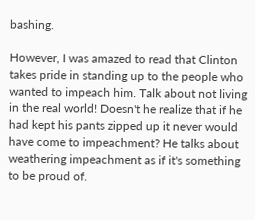bashing.

However, I was amazed to read that Clinton takes pride in standing up to the people who wanted to impeach him. Talk about not living in the real world! Doesn't he realize that if he had kept his pants zipped up it never would have come to impeachment? He talks about weathering impeachment as if it's something to be proud of.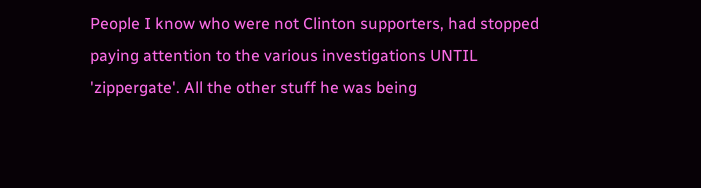People I know who were not Clinton supporters, had stopped paying attention to the various investigations UNTIL 'zippergate'. All the other stuff he was being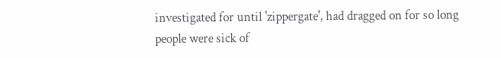investigated for until 'zippergate', had dragged on for so long people were sick of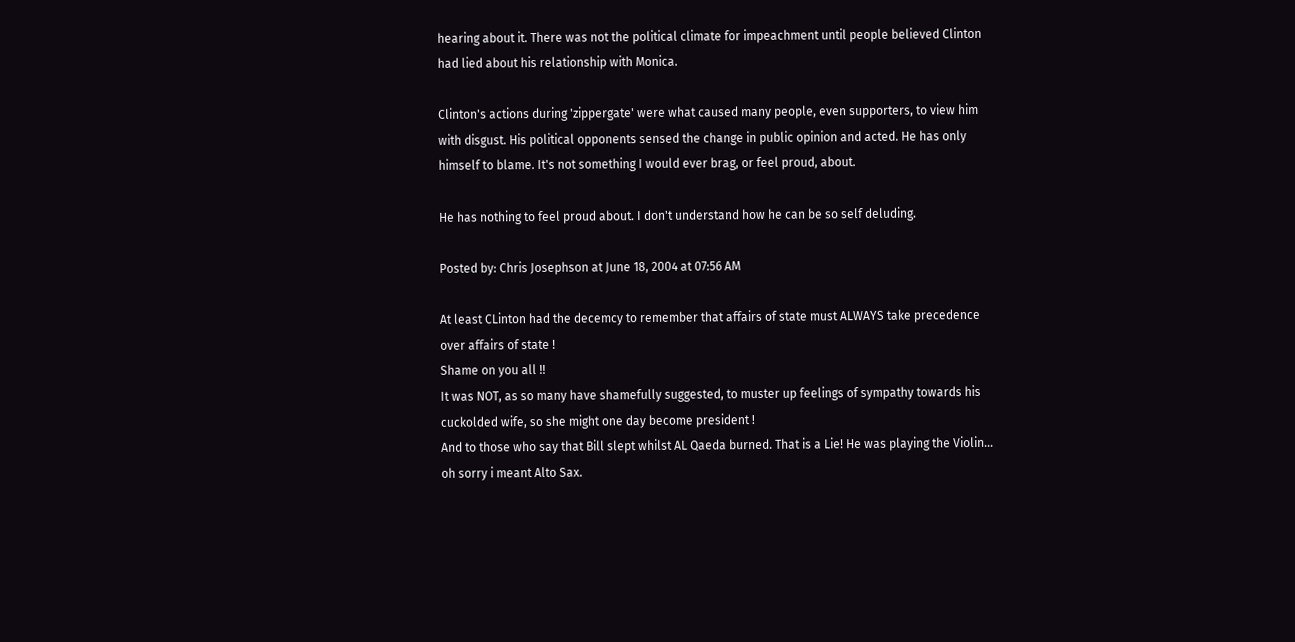hearing about it. There was not the political climate for impeachment until people believed Clinton had lied about his relationship with Monica.

Clinton's actions during 'zippergate' were what caused many people, even supporters, to view him with disgust. His political opponents sensed the change in public opinion and acted. He has only himself to blame. It's not something I would ever brag, or feel proud, about.

He has nothing to feel proud about. I don't understand how he can be so self deluding.

Posted by: Chris Josephson at June 18, 2004 at 07:56 AM

At least CLinton had the decemcy to remember that affairs of state must ALWAYS take precedence over affairs of state !
Shame on you all !!
It was NOT, as so many have shamefully suggested, to muster up feelings of sympathy towards his cuckolded wife, so she might one day become president !
And to those who say that Bill slept whilst AL Qaeda burned. That is a Lie! He was playing the Violin... oh sorry i meant Alto Sax.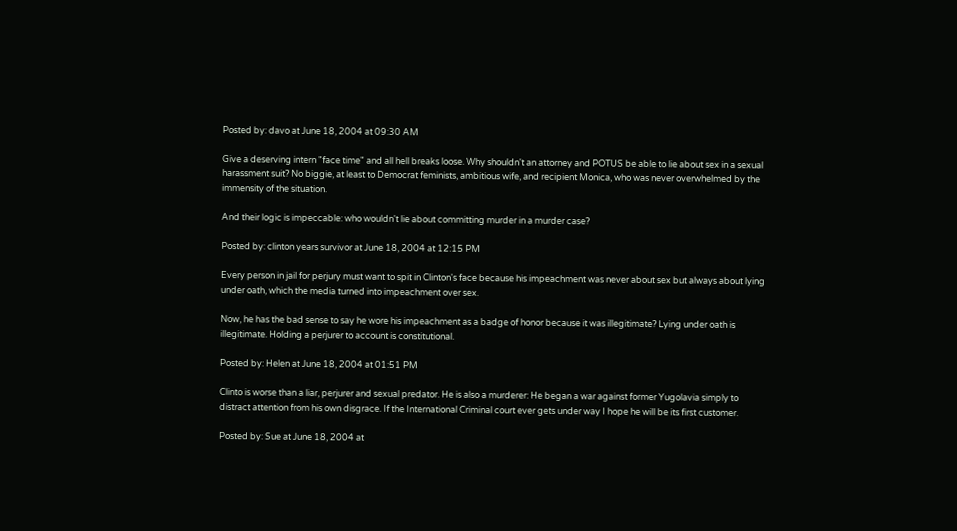Posted by: davo at June 18, 2004 at 09:30 AM

Give a deserving intern "face time" and all hell breaks loose. Why shouldn't an attorney and POTUS be able to lie about sex in a sexual harassment suit? No biggie, at least to Democrat feminists, ambitious wife, and recipient Monica, who was never overwhelmed by the immensity of the situation.

And their logic is impeccable: who wouldn't lie about committing murder in a murder case?

Posted by: clinton years survivor at June 18, 2004 at 12:15 PM

Every person in jail for perjury must want to spit in Clinton's face because his impeachment was never about sex but always about lying under oath, which the media turned into impeachment over sex.

Now, he has the bad sense to say he wore his impeachment as a badge of honor because it was illegitimate? Lying under oath is illegitimate. Holding a perjurer to account is constitutional.

Posted by: Helen at June 18, 2004 at 01:51 PM

Clinto is worse than a liar, perjurer and sexual predator. He is also a murderer: He began a war against former Yugolavia simply to distract attention from his own disgrace. If the International Criminal court ever gets under way I hope he will be its first customer.

Posted by: Sue at June 18, 2004 at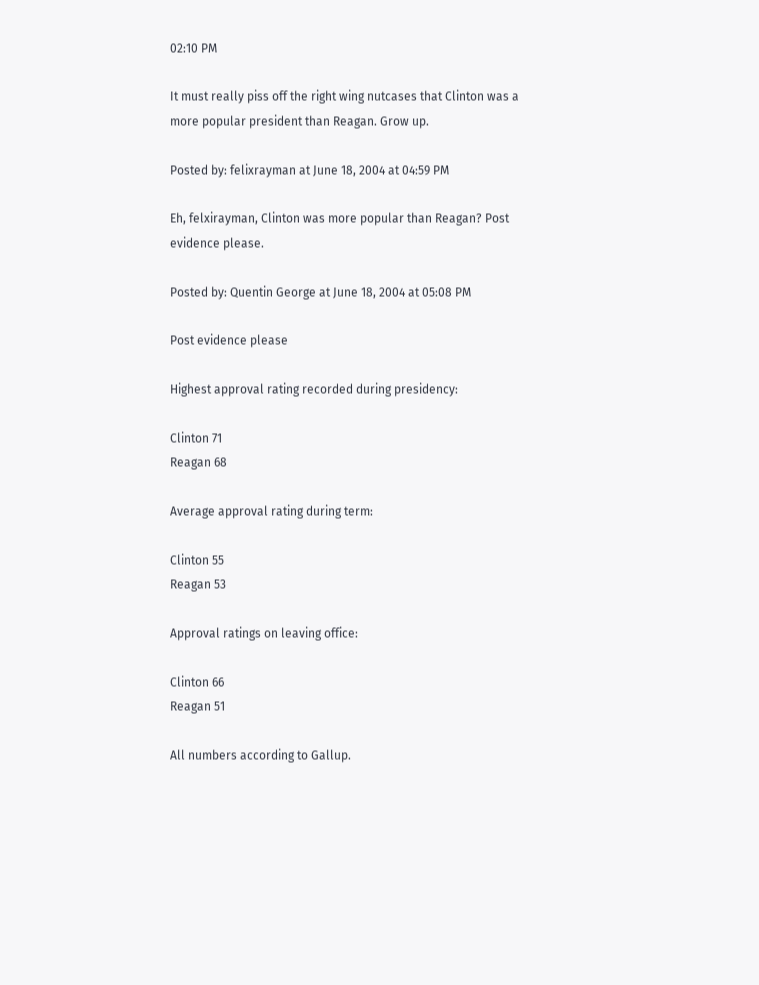02:10 PM

It must really piss off the right wing nutcases that Clinton was a more popular president than Reagan. Grow up.

Posted by: felixrayman at June 18, 2004 at 04:59 PM

Eh, felxirayman, Clinton was more popular than Reagan? Post evidence please.

Posted by: Quentin George at June 18, 2004 at 05:08 PM

Post evidence please

Highest approval rating recorded during presidency:

Clinton 71
Reagan 68

Average approval rating during term:

Clinton 55
Reagan 53

Approval ratings on leaving office:

Clinton 66
Reagan 51

All numbers according to Gallup.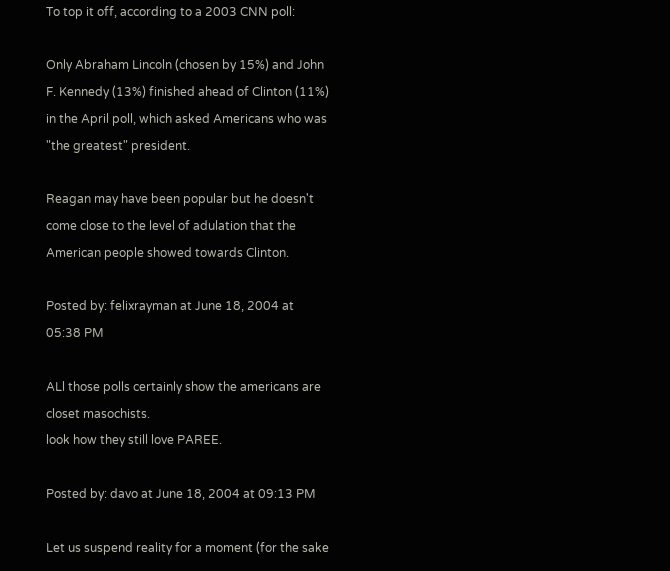To top it off, according to a 2003 CNN poll:

Only Abraham Lincoln (chosen by 15%) and John F. Kennedy (13%) finished ahead of Clinton (11%) in the April poll, which asked Americans who was "the greatest" president.

Reagan may have been popular but he doesn't come close to the level of adulation that the American people showed towards Clinton.

Posted by: felixrayman at June 18, 2004 at 05:38 PM

ALl those polls certainly show the americans are closet masochists.
look how they still love PAREE.

Posted by: davo at June 18, 2004 at 09:13 PM

Let us suspend reality for a moment (for the sake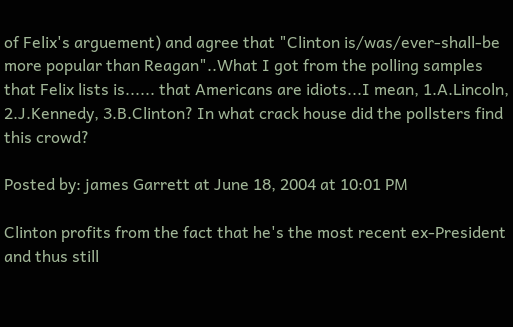of Felix's arguement) and agree that "Clinton is/was/ever-shall-be more popular than Reagan"..What I got from the polling samples that Felix lists is...... that Americans are idiots...I mean, 1.A.Lincoln, 2.J.Kennedy, 3.B.Clinton? In what crack house did the pollsters find this crowd?

Posted by: james Garrett at June 18, 2004 at 10:01 PM

Clinton profits from the fact that he's the most recent ex-President and thus still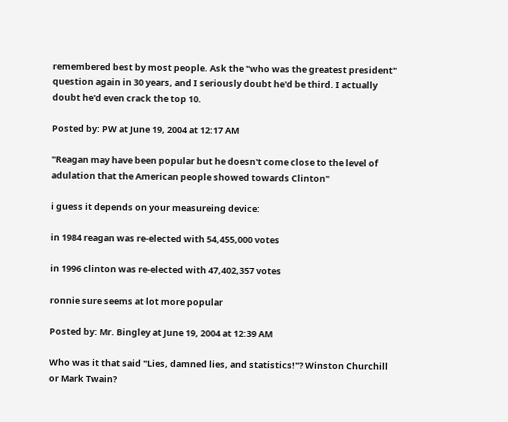remembered best by most people. Ask the "who was the greatest president" question again in 30 years, and I seriously doubt he'd be third. I actually doubt he'd even crack the top 10.

Posted by: PW at June 19, 2004 at 12:17 AM

"Reagan may have been popular but he doesn't come close to the level of adulation that the American people showed towards Clinton"

i guess it depends on your measureing device:

in 1984 reagan was re-elected with 54,455,000 votes

in 1996 clinton was re-elected with 47,402,357 votes

ronnie sure seems at lot more popular

Posted by: Mr. Bingley at June 19, 2004 at 12:39 AM

Who was it that said "Lies, damned lies, and statistics!"? Winston Churchill or Mark Twain?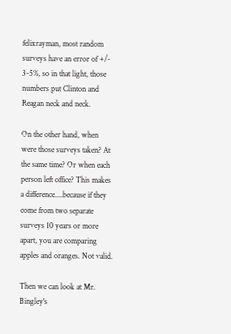felixrayman, most random surveys have an error of +/- 3-5%, so in that light, those numbers put Clinton and Reagan neck and neck.

On the other hand, when were those surveys taken? At the same time? Or when each person left office? This makes a difference....because if they come from two separate surveys 10 years or more apart, you are comparing apples and oranges. Not valid.

Then we can look at Mr. Bingley's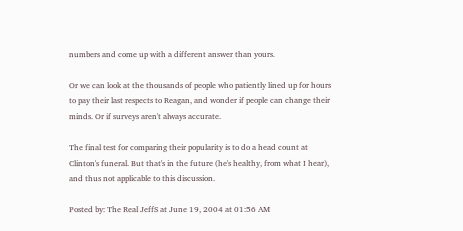numbers and come up with a different answer than yours.

Or we can look at the thousands of people who patiently lined up for hours to pay their last respects to Reagan, and wonder if people can change their minds. Or if surveys aren't always accurate.

The final test for comparing their popularity is to do a head count at Clinton's funeral. But that's in the future (he's healthy, from what I hear), and thus not applicable to this discussion.

Posted by: The Real JeffS at June 19, 2004 at 01:56 AM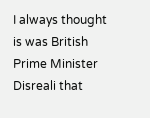I always thought is was British Prime Minister Disreali that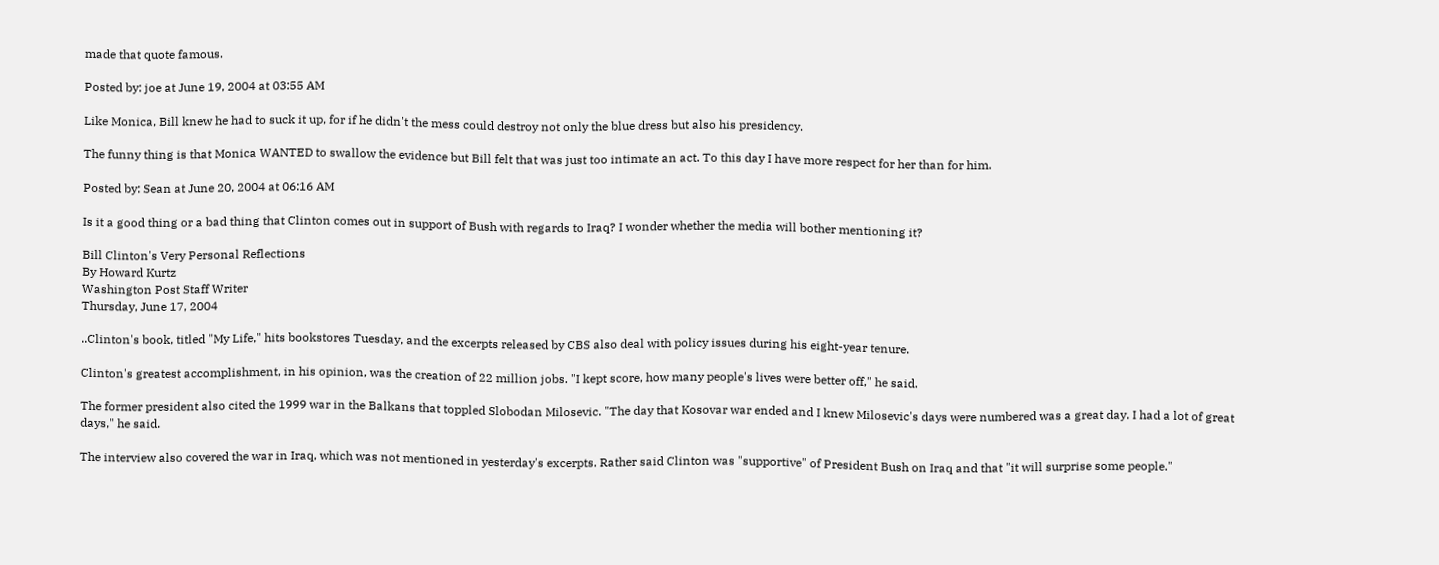made that quote famous.

Posted by: joe at June 19, 2004 at 03:55 AM

Like Monica, Bill knew he had to suck it up, for if he didn't the mess could destroy not only the blue dress but also his presidency.

The funny thing is that Monica WANTED to swallow the evidence but Bill felt that was just too intimate an act. To this day I have more respect for her than for him.

Posted by: Sean at June 20, 2004 at 06:16 AM

Is it a good thing or a bad thing that Clinton comes out in support of Bush with regards to Iraq? I wonder whether the media will bother mentioning it?

Bill Clinton's Very Personal Reflections
By Howard Kurtz
Washington Post Staff Writer
Thursday, June 17, 2004

..Clinton's book, titled "My Life," hits bookstores Tuesday, and the excerpts released by CBS also deal with policy issues during his eight-year tenure.

Clinton's greatest accomplishment, in his opinion, was the creation of 22 million jobs. "I kept score, how many people's lives were better off," he said.

The former president also cited the 1999 war in the Balkans that toppled Slobodan Milosevic. "The day that Kosovar war ended and I knew Milosevic's days were numbered was a great day. I had a lot of great days," he said.

The interview also covered the war in Iraq, which was not mentioned in yesterday's excerpts. Rather said Clinton was "supportive" of President Bush on Iraq and that "it will surprise some people."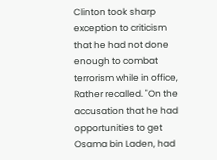Clinton took sharp exception to criticism that he had not done enough to combat terrorism while in office, Rather recalled. "On the accusation that he had opportunities to get Osama bin Laden, had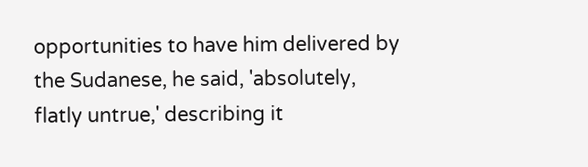opportunities to have him delivered by the Sudanese, he said, 'absolutely, flatly untrue,' describing it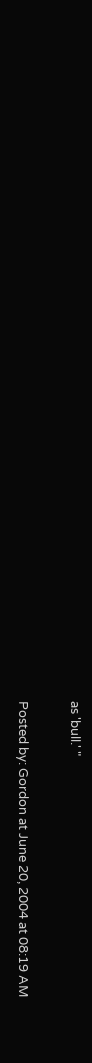as 'bull.' "


Posted by: Gordon at June 20, 2004 at 08:19 AM